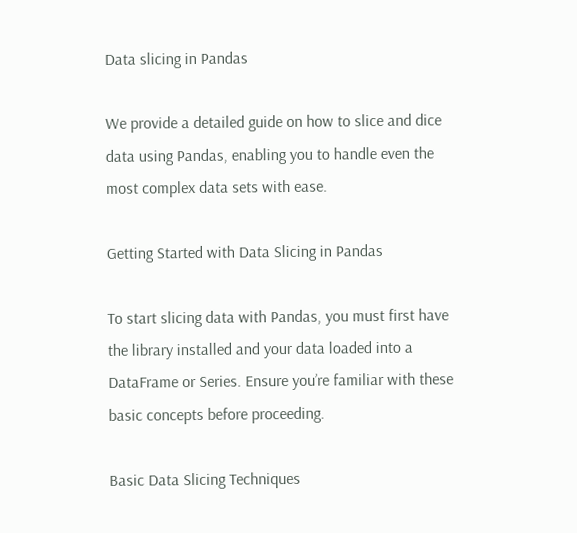Data slicing in Pandas

We provide a detailed guide on how to slice and dice data using Pandas, enabling you to handle even the most complex data sets with ease.

Getting Started with Data Slicing in Pandas

To start slicing data with Pandas, you must first have the library installed and your data loaded into a DataFrame or Series. Ensure you’re familiar with these basic concepts before proceeding.

Basic Data Slicing Techniques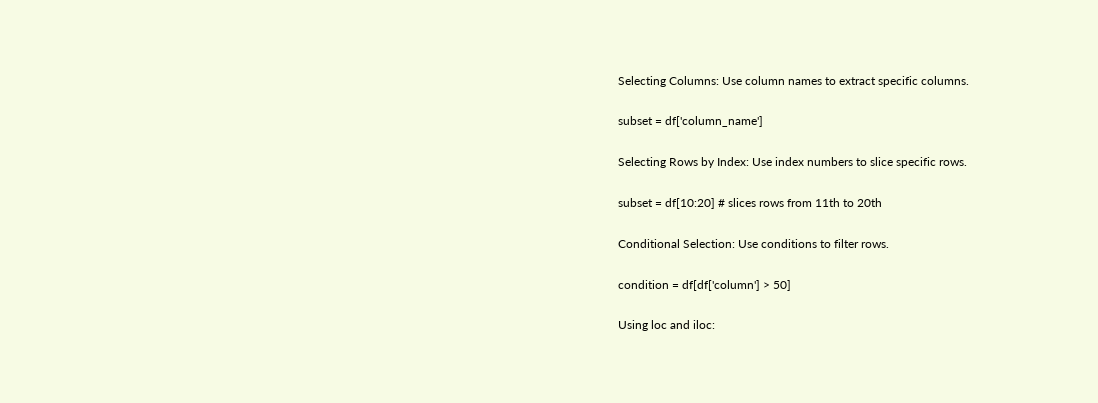Selecting Columns: Use column names to extract specific columns.

subset = df['column_name']

Selecting Rows by Index: Use index numbers to slice specific rows.

subset = df[10:20] # slices rows from 11th to 20th

Conditional Selection: Use conditions to filter rows.

condition = df[df['column'] > 50]

Using loc and iloc: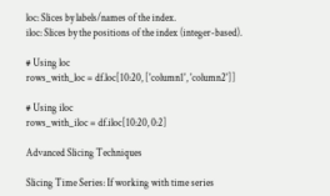loc: Slices by labels/names of the index.
iloc: Slices by the positions of the index (integer-based).

# Using loc
rows_with_loc = df.loc[10:20, ['column1', 'column2']]

# Using iloc
rows_with_iloc = df.iloc[10:20, 0:2]

Advanced Slicing Techniques

Slicing Time Series: If working with time series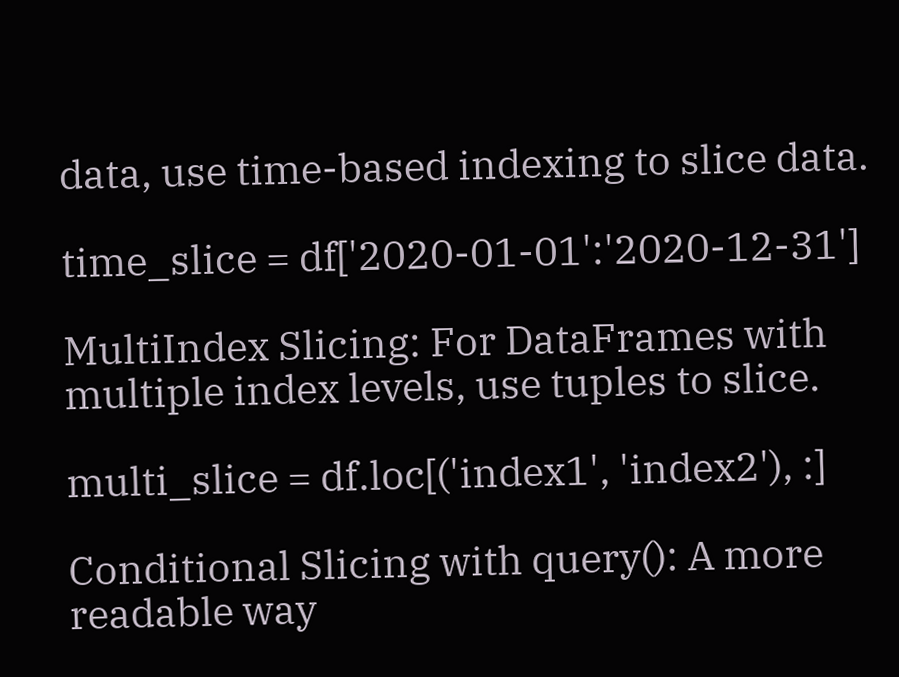data, use time-based indexing to slice data.

time_slice = df['2020-01-01':'2020-12-31']

MultiIndex Slicing: For DataFrames with multiple index levels, use tuples to slice.

multi_slice = df.loc[('index1', 'index2'), :]

Conditional Slicing with query(): A more readable way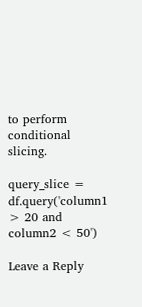to perform conditional slicing.

query_slice = df.query('column1 > 20 and column2 < 50')

Leave a Reply